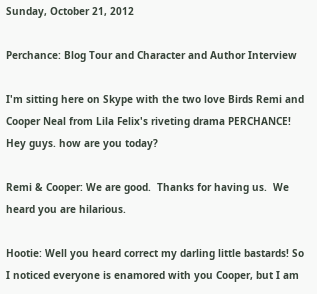Sunday, October 21, 2012

Perchance: Blog Tour and Character and Author Interview

I'm sitting here on Skype with the two love Birds Remi and Cooper Neal from Lila Felix's riveting drama PERCHANCE! Hey guys. how are you today?

Remi & Cooper: We are good.  Thanks for having us.  We heard you are hilarious.

Hootie: Well you heard correct my darling little bastards! So I noticed everyone is enamored with you Cooper, but I am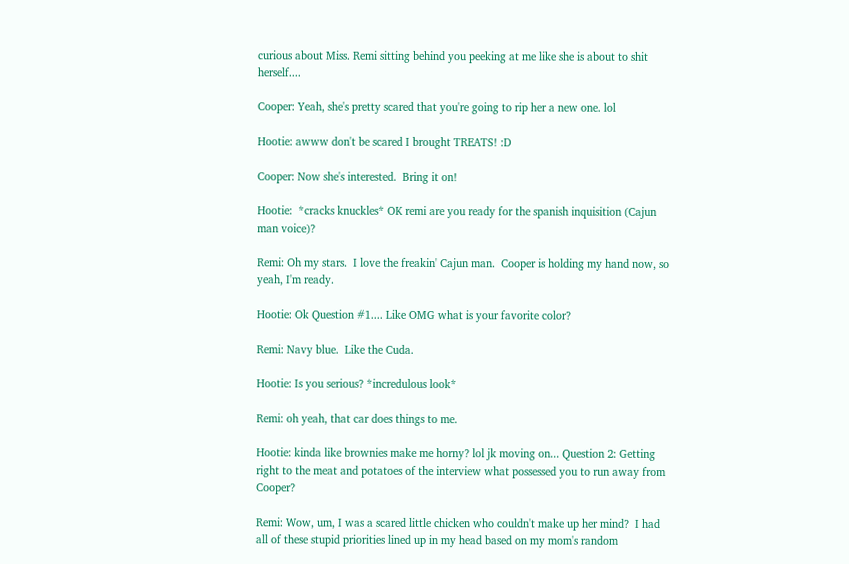curious about Miss. Remi sitting behind you peeking at me like she is about to shit herself....

Cooper: Yeah, she's pretty scared that you're going to rip her a new one. lol

Hootie: awww don't be scared I brought TREATS! :D

Cooper: Now she's interested.  Bring it on!

Hootie:  *cracks knuckles* OK remi are you ready for the spanish inquisition (Cajun man voice)?

Remi: Oh my stars.  I love the freakin' Cajun man.  Cooper is holding my hand now, so yeah, I'm ready.

Hootie: Ok Question #1.... Like OMG what is your favorite color?

Remi: Navy blue.  Like the Cuda.

Hootie: Is you serious? *incredulous look*

Remi: oh yeah, that car does things to me.

Hootie: kinda like brownies make me horny? lol jk moving on... Question 2: Getting right to the meat and potatoes of the interview what possessed you to run away from Cooper?

Remi: Wow, um, I was a scared little chicken who couldn't make up her mind?  I had all of these stupid priorities lined up in my head based on my mom's random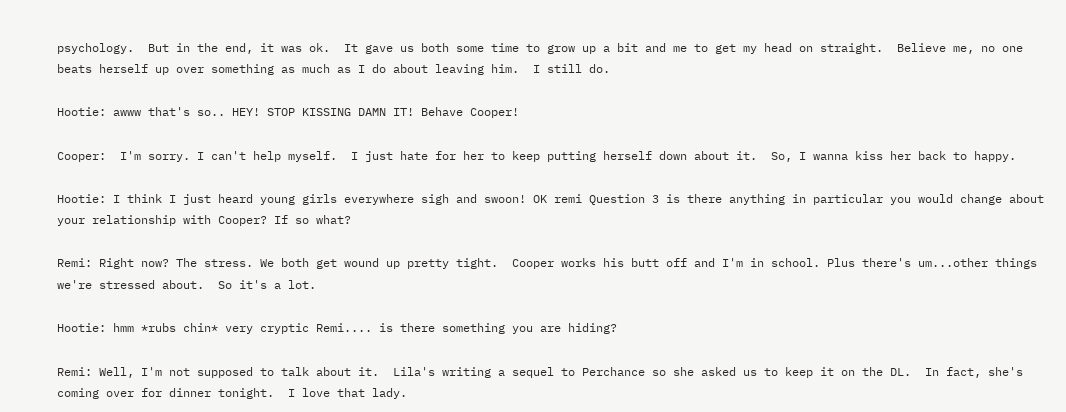psychology.  But in the end, it was ok.  It gave us both some time to grow up a bit and me to get my head on straight.  Believe me, no one beats herself up over something as much as I do about leaving him.  I still do.

Hootie: awww that's so.. HEY! STOP KISSING DAMN IT! Behave Cooper!

Cooper:  I'm sorry. I can't help myself.  I just hate for her to keep putting herself down about it.  So, I wanna kiss her back to happy.

Hootie: I think I just heard young girls everywhere sigh and swoon! OK remi Question 3 is there anything in particular you would change about your relationship with Cooper? If so what?

Remi: Right now? The stress. We both get wound up pretty tight.  Cooper works his butt off and I'm in school. Plus there's um...other things we're stressed about.  So it's a lot.

Hootie: hmm *rubs chin* very cryptic Remi.... is there something you are hiding?

Remi: Well, I'm not supposed to talk about it.  Lila's writing a sequel to Perchance so she asked us to keep it on the DL.  In fact, she's coming over for dinner tonight.  I love that lady.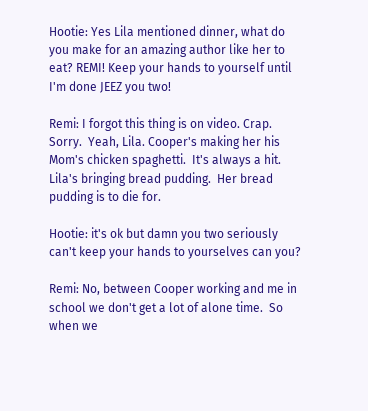Hootie: Yes Lila mentioned dinner, what do you make for an amazing author like her to eat? REMI! Keep your hands to yourself until I'm done JEEZ you two!

Remi: I forgot this thing is on video. Crap. Sorry.  Yeah, Lila. Cooper's making her his Mom's chicken spaghetti.  It's always a hit.  Lila's bringing bread pudding.  Her bread pudding is to die for.

Hootie: it's ok but damn you two seriously can't keep your hands to yourselves can you?

Remi: No, between Cooper working and me in school we don't get a lot of alone time.  So when we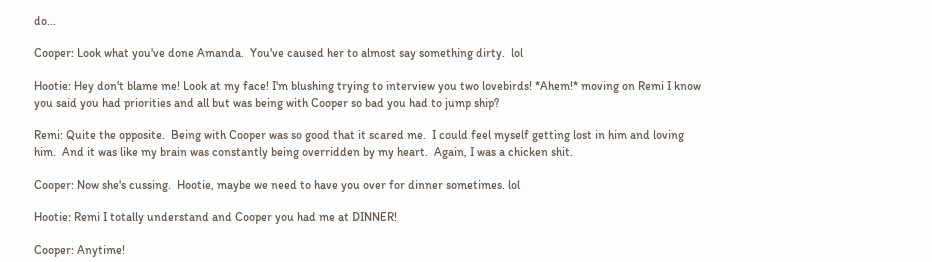do...

Cooper: Look what you've done Amanda.  You've caused her to almost say something dirty.  lol

Hootie: Hey don't blame me! Look at my face! I'm blushing trying to interview you two lovebirds! *Ahem!* moving on Remi I know you said you had priorities and all but was being with Cooper so bad you had to jump ship?

Remi: Quite the opposite.  Being with Cooper was so good that it scared me.  I could feel myself getting lost in him and loving him.  And it was like my brain was constantly being overridden by my heart.  Again, I was a chicken shit.

Cooper: Now she's cussing.  Hootie, maybe we need to have you over for dinner sometimes. lol

Hootie: Remi I totally understand and Cooper you had me at DINNER!

Cooper: Anytime!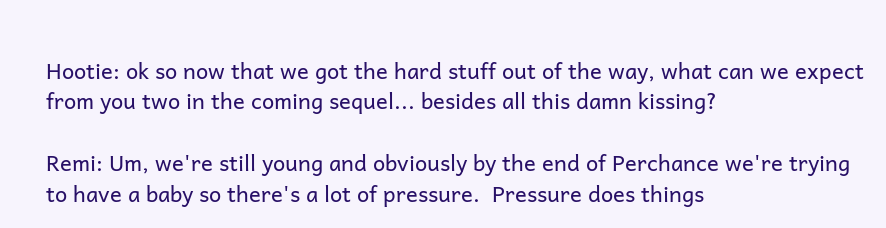Hootie: ok so now that we got the hard stuff out of the way, what can we expect from you two in the coming sequel... besides all this damn kissing?

Remi: Um, we're still young and obviously by the end of Perchance we're trying to have a baby so there's a lot of pressure.  Pressure does things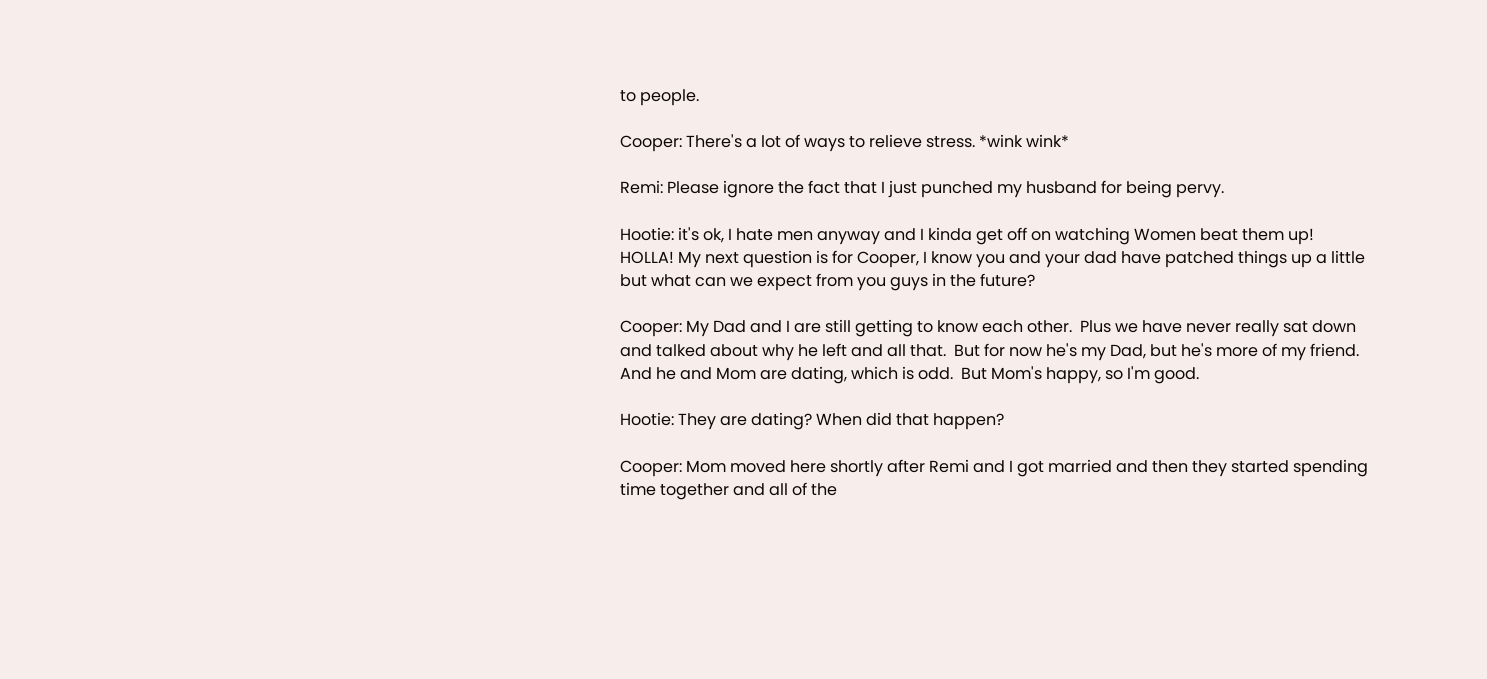to people.

Cooper: There's a lot of ways to relieve stress. *wink wink*

Remi: Please ignore the fact that I just punched my husband for being pervy.

Hootie: it's ok, I hate men anyway and I kinda get off on watching Women beat them up! HOLLA! My next question is for Cooper, I know you and your dad have patched things up a little but what can we expect from you guys in the future?

Cooper: My Dad and I are still getting to know each other.  Plus we have never really sat down and talked about why he left and all that.  But for now he's my Dad, but he's more of my friend.  And he and Mom are dating, which is odd.  But Mom's happy, so I'm good.

Hootie: They are dating? When did that happen?

Cooper: Mom moved here shortly after Remi and I got married and then they started spending time together and all of the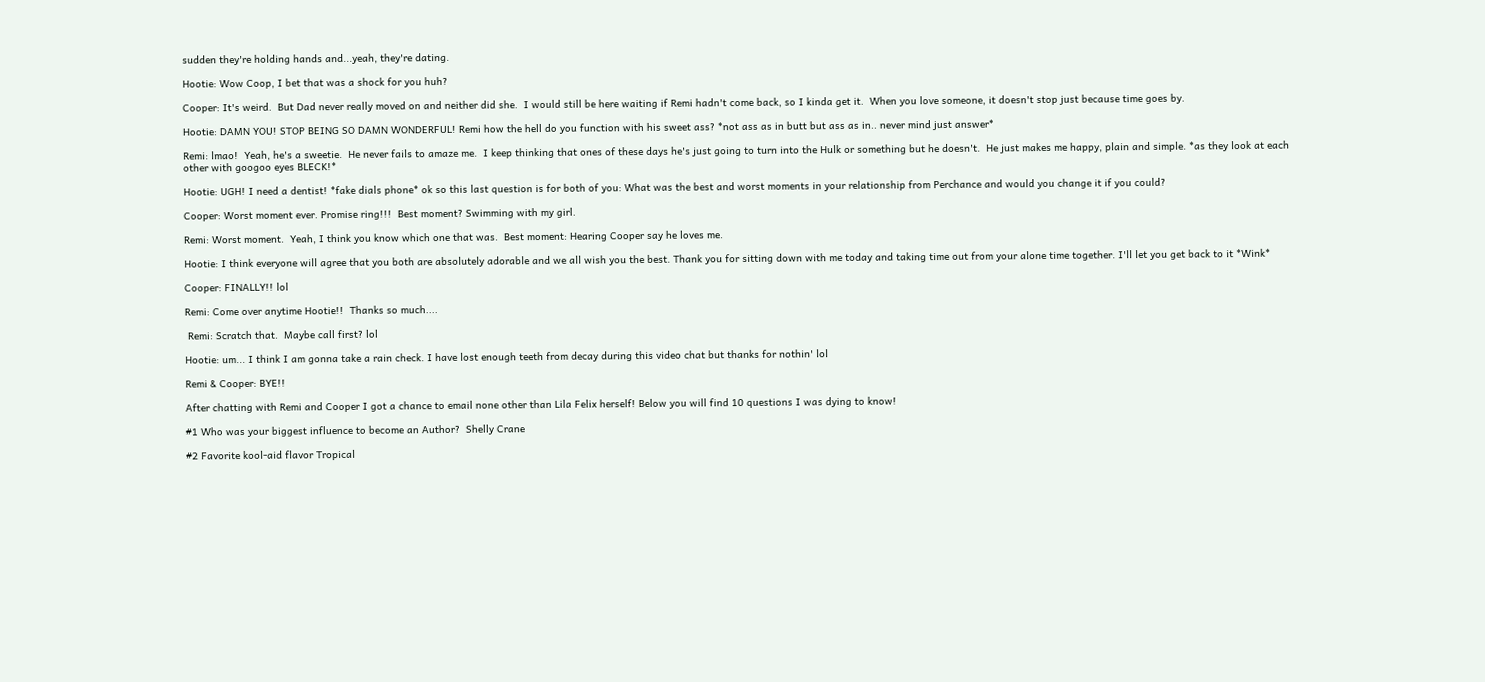sudden they're holding hands and...yeah, they're dating.

Hootie: Wow Coop, I bet that was a shock for you huh?

Cooper: It's weird.  But Dad never really moved on and neither did she.  I would still be here waiting if Remi hadn't come back, so I kinda get it.  When you love someone, it doesn't stop just because time goes by.

Hootie: DAMN YOU! STOP BEING SO DAMN WONDERFUL! Remi how the hell do you function with his sweet ass? *not ass as in butt but ass as in.. never mind just answer*

Remi: lmao!  Yeah, he's a sweetie.  He never fails to amaze me.  I keep thinking that ones of these days he's just going to turn into the Hulk or something but he doesn't.  He just makes me happy, plain and simple. *as they look at each other with googoo eyes BLECK!*

Hootie: UGH! I need a dentist! *fake dials phone* ok so this last question is for both of you: What was the best and worst moments in your relationship from Perchance and would you change it if you could?

Cooper: Worst moment ever. Promise ring!!!  Best moment? Swimming with my girl.

Remi: Worst moment.  Yeah, I think you know which one that was.  Best moment: Hearing Cooper say he loves me.

Hootie: I think everyone will agree that you both are absolutely adorable and we all wish you the best. Thank you for sitting down with me today and taking time out from your alone time together. I'll let you get back to it *Wink*

Cooper: FINALLY!! lol

Remi: Come over anytime Hootie!!  Thanks so much....

 Remi: Scratch that.  Maybe call first? lol

Hootie: um... I think I am gonna take a rain check. I have lost enough teeth from decay during this video chat but thanks for nothin' lol

Remi & Cooper: BYE!!

After chatting with Remi and Cooper I got a chance to email none other than Lila Felix herself! Below you will find 10 questions I was dying to know!

#1 Who was your biggest influence to become an Author?  Shelly Crane

#2 Favorite kool-aid flavor Tropical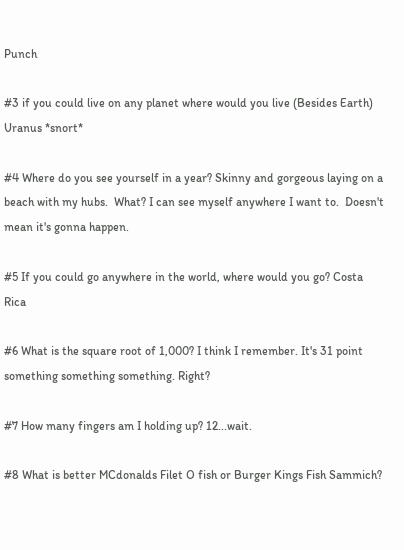Punch

#3 if you could live on any planet where would you live (Besides Earth)  Uranus *snort*

#4 Where do you see yourself in a year? Skinny and gorgeous laying on a beach with my hubs.  What? I can see myself anywhere I want to.  Doesn't mean it's gonna happen.

#5 If you could go anywhere in the world, where would you go? Costa Rica

#6 What is the square root of 1,000? I think I remember. It's 31 point something something something. Right?

#7 How many fingers am I holding up? 12...wait.

#8 What is better MCdonalds Filet O fish or Burger Kings Fish Sammich?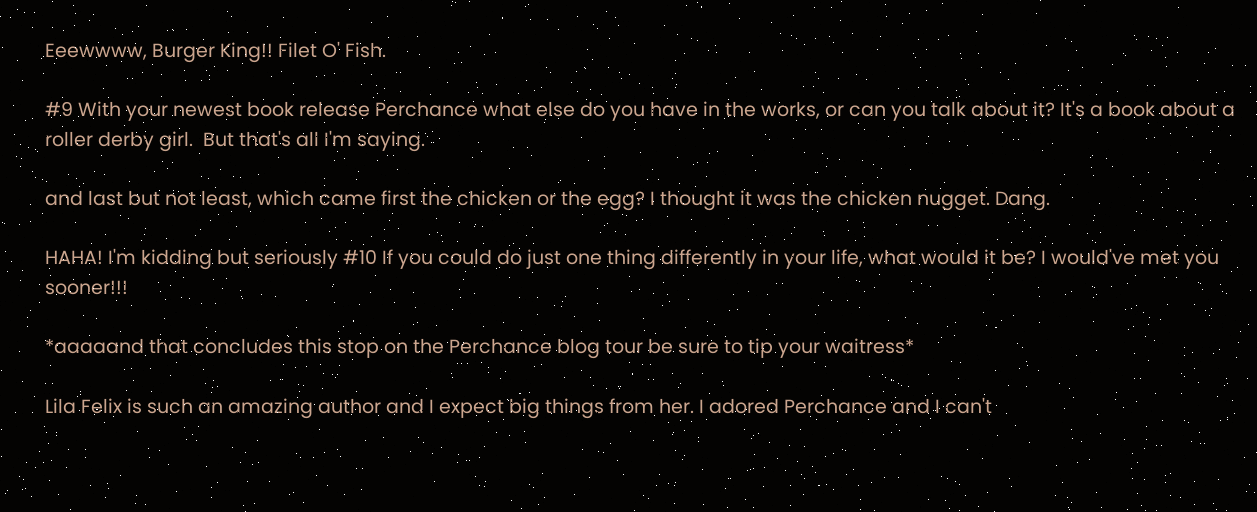Eeewwww, Burger King!! Filet O' Fish.

#9 With your newest book release Perchance what else do you have in the works, or can you talk about it? It's a book about a roller derby girl.  But that's all I'm saying.

and last but not least, which came first the chicken or the egg? I thought it was the chicken nugget. Dang.

HAHA! I'm kidding but seriously #10 If you could do just one thing differently in your life, what would it be? I would've met you sooner!!!

*aaaaand that concludes this stop on the Perchance blog tour be sure to tip your waitress*

Lila Felix is such an amazing author and I expect big things from her. I adored Perchance and I can't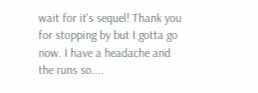wait for it's sequel! Thank you for stopping by but I gotta go now. I have a headache and the runs so....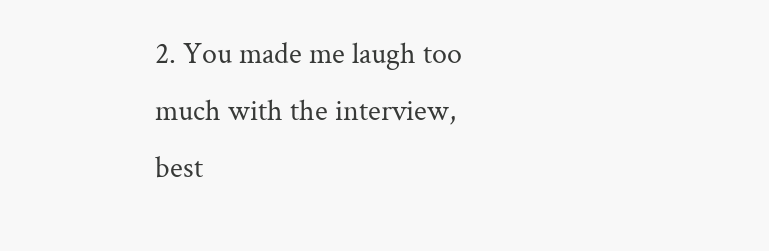2. You made me laugh too much with the interview, best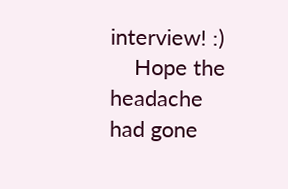interview! :)
    Hope the headache had gone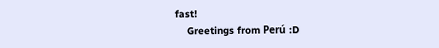fast!
    Greetings from Perú :D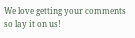We love getting your comments so lay it on us!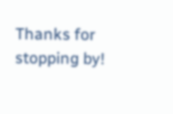Thanks for stopping by!